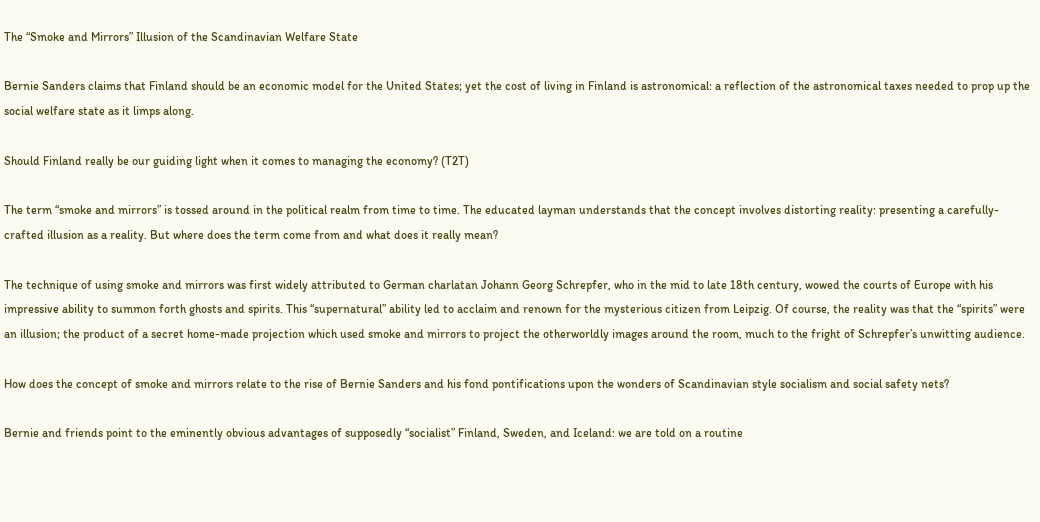The “Smoke and Mirrors” Illusion of the Scandinavian Welfare State

Bernie Sanders claims that Finland should be an economic model for the United States; yet the cost of living in Finland is astronomical: a reflection of the astronomical taxes needed to prop up the social welfare state as it limps along.

Should Finland really be our guiding light when it comes to managing the economy? (T2T)

The term “smoke and mirrors” is tossed around in the political realm from time to time. The educated layman understands that the concept involves distorting reality: presenting a carefully-crafted illusion as a reality. But where does the term come from and what does it really mean?

The technique of using smoke and mirrors was first widely attributed to German charlatan Johann Georg Schrepfer, who in the mid to late 18th century, wowed the courts of Europe with his impressive ability to summon forth ghosts and spirits. This “supernatural” ability led to acclaim and renown for the mysterious citizen from Leipzig. Of course, the reality was that the “spirits” were an illusion; the product of a secret home-made projection which used smoke and mirrors to project the otherworldly images around the room, much to the fright of Schrepfer’s unwitting audience.

How does the concept of smoke and mirrors relate to the rise of Bernie Sanders and his fond pontifications upon the wonders of Scandinavian style socialism and social safety nets?

Bernie and friends point to the eminently obvious advantages of supposedly “socialist” Finland, Sweden, and Iceland: we are told on a routine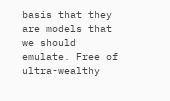basis that they are models that we should emulate. Free of ultra-wealthy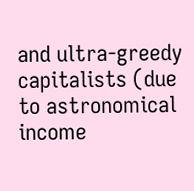and ultra-greedy capitalists (due to astronomical income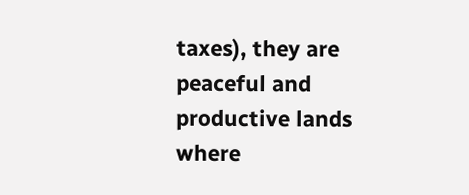taxes), they are peaceful and productive lands where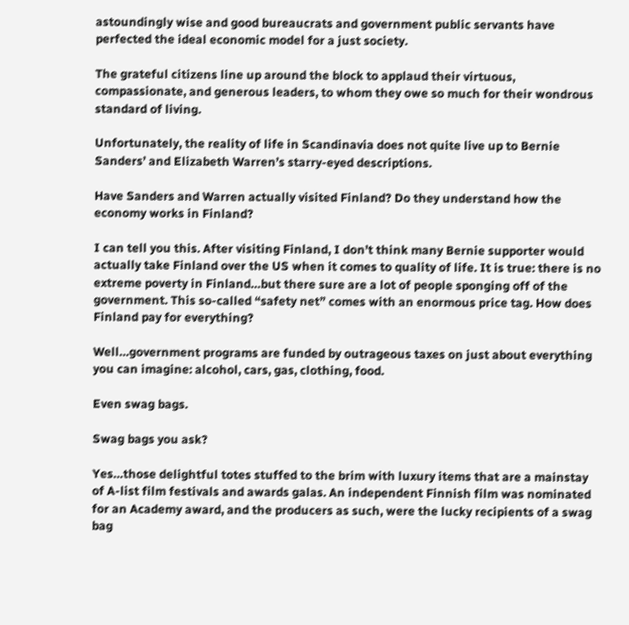astoundingly wise and good bureaucrats and government public servants have perfected the ideal economic model for a just society.

The grateful citizens line up around the block to applaud their virtuous, compassionate, and generous leaders, to whom they owe so much for their wondrous standard of living.

Unfortunately, the reality of life in Scandinavia does not quite live up to Bernie Sanders’ and Elizabeth Warren’s starry-eyed descriptions.

Have Sanders and Warren actually visited Finland? Do they understand how the economy works in Finland?

I can tell you this. After visiting Finland, I don’t think many Bernie supporter would actually take Finland over the US when it comes to quality of life. It is true: there is no extreme poverty in Finland…but there sure are a lot of people sponging off of the government. This so-called “safety net” comes with an enormous price tag. How does Finland pay for everything?

Well…government programs are funded by outrageous taxes on just about everything you can imagine: alcohol, cars, gas, clothing, food.

Even swag bags.

Swag bags you ask?

Yes…those delightful totes stuffed to the brim with luxury items that are a mainstay of A-list film festivals and awards galas. An independent Finnish film was nominated for an Academy award, and the producers as such, were the lucky recipients of a swag bag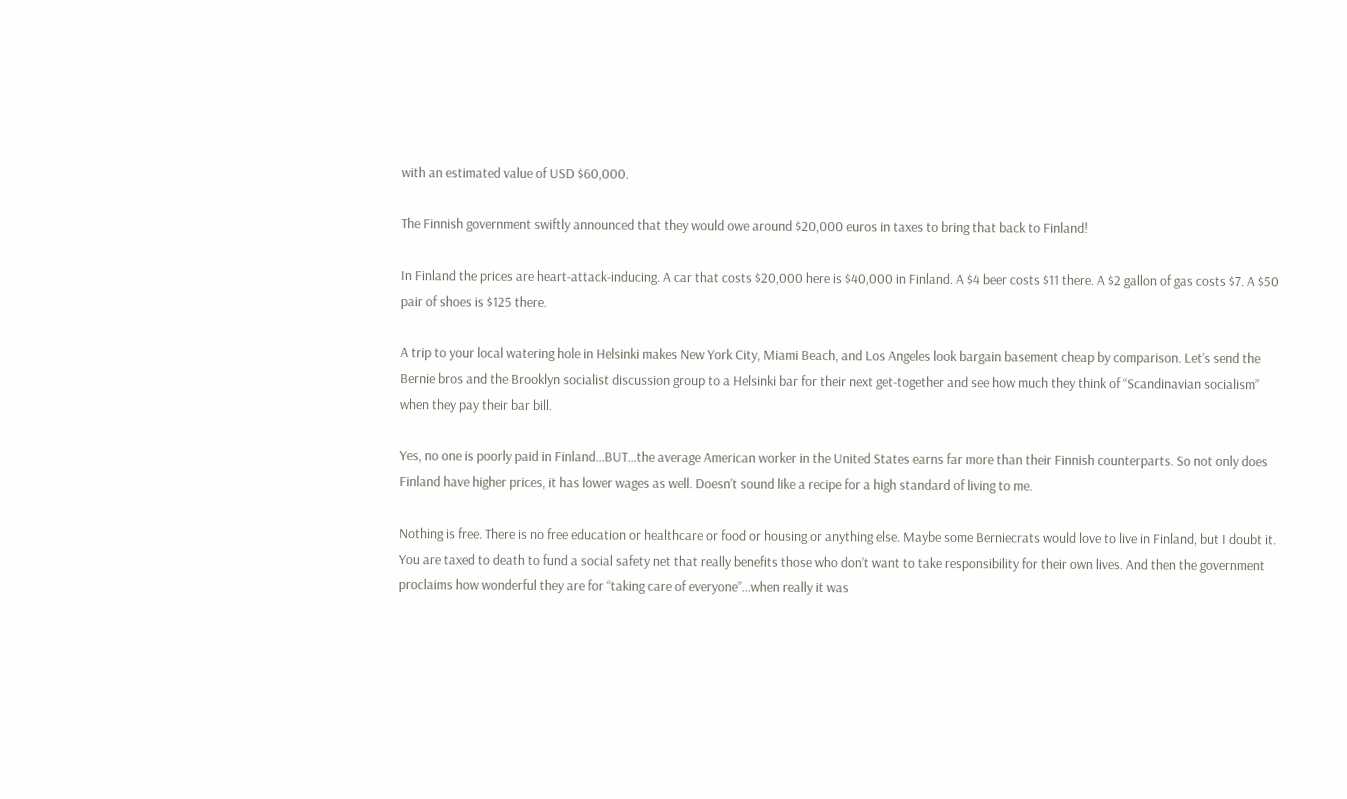with an estimated value of USD $60,000.

The Finnish government swiftly announced that they would owe around $20,000 euros in taxes to bring that back to Finland!

In Finland the prices are heart-attack-inducing. A car that costs $20,000 here is $40,000 in Finland. A $4 beer costs $11 there. A $2 gallon of gas costs $7. A $50 pair of shoes is $125 there.

A trip to your local watering hole in Helsinki makes New York City, Miami Beach, and Los Angeles look bargain basement cheap by comparison. Let’s send the Bernie bros and the Brooklyn socialist discussion group to a Helsinki bar for their next get-together and see how much they think of “Scandinavian socialism” when they pay their bar bill.

Yes, no one is poorly paid in Finland…BUT…the average American worker in the United States earns far more than their Finnish counterparts. So not only does Finland have higher prices, it has lower wages as well. Doesn’t sound like a recipe for a high standard of living to me.

Nothing is free. There is no free education or healthcare or food or housing or anything else. Maybe some Berniecrats would love to live in Finland, but I doubt it. You are taxed to death to fund a social safety net that really benefits those who don’t want to take responsibility for their own lives. And then the government proclaims how wonderful they are for “taking care of everyone”…when really it was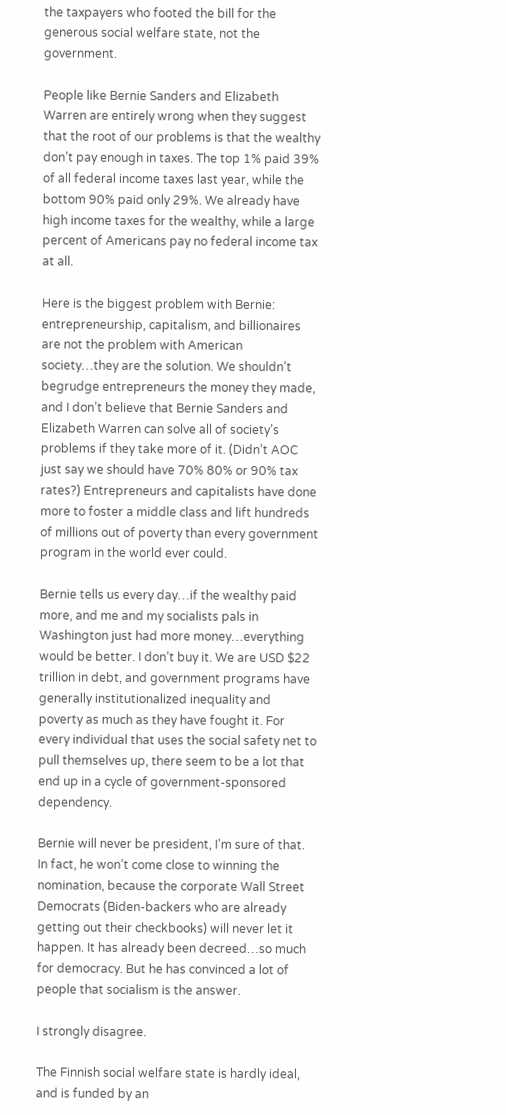the taxpayers who footed the bill for the generous social welfare state, not the government.

People like Bernie Sanders and Elizabeth Warren are entirely wrong when they suggest that the root of our problems is that the wealthy don’t pay enough in taxes. The top 1% paid 39% of all federal income taxes last year, while the bottom 90% paid only 29%. We already have high income taxes for the wealthy, while a large percent of Americans pay no federal income tax at all.

Here is the biggest problem with Bernie: entrepreneurship, capitalism, and billionaires are not the problem with American society…they are the solution. We shouldn’t begrudge entrepreneurs the money they made, and I don’t believe that Bernie Sanders and Elizabeth Warren can solve all of society’s problems if they take more of it. (Didn’t AOC just say we should have 70% 80% or 90% tax rates?) Entrepreneurs and capitalists have done more to foster a middle class and lift hundreds of millions out of poverty than every government program in the world ever could.

Bernie tells us every day…if the wealthy paid more, and me and my socialists pals in Washington just had more money…everything would be better. I don’t buy it. We are USD $22 trillion in debt, and government programs have generally institutionalized inequality and poverty as much as they have fought it. For every individual that uses the social safety net to pull themselves up, there seem to be a lot that end up in a cycle of government-sponsored dependency.

Bernie will never be president, I’m sure of that. In fact, he won’t come close to winning the nomination, because the corporate Wall Street Democrats (Biden-backers who are already getting out their checkbooks) will never let it happen. It has already been decreed…so much for democracy. But he has convinced a lot of people that socialism is the answer.

I strongly disagree.

The Finnish social welfare state is hardly ideal, and is funded by an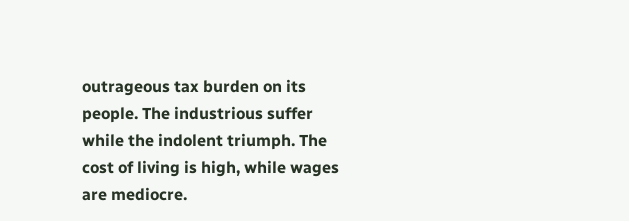outrageous tax burden on its people. The industrious suffer while the indolent triumph. The cost of living is high, while wages are mediocre.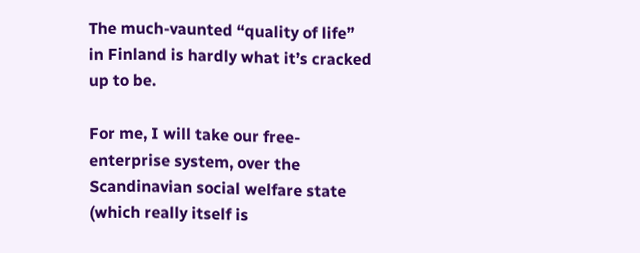The much-vaunted “quality of life” in Finland is hardly what it’s cracked up to be.

For me, I will take our free-enterprise system, over the Scandinavian social welfare state (which really itself is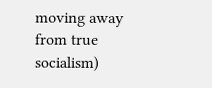moving away from true socialism)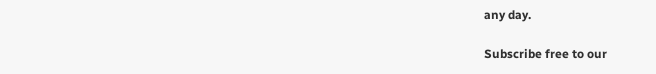any day.

Subscribe free to our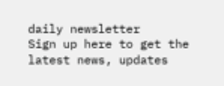daily newsletter
Sign up here to get the latest news, updates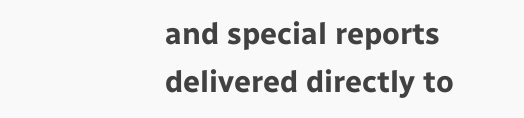and special reports delivered directly to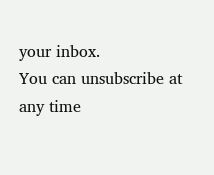your inbox.
You can unsubscribe at any time